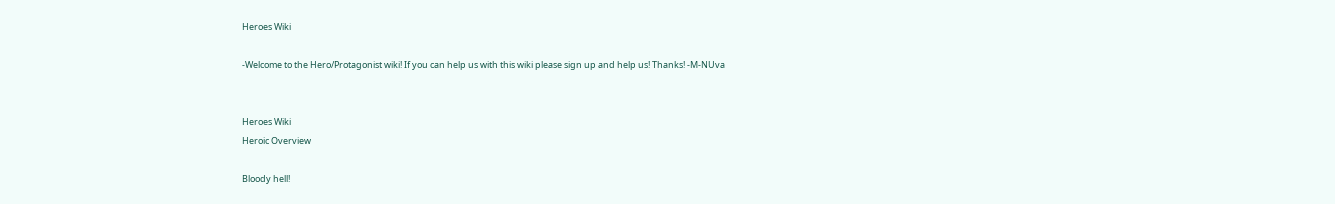Heroes Wiki

-Welcome to the Hero/Protagonist wiki! If you can help us with this wiki please sign up and help us! Thanks! -M-NUva


Heroes Wiki
Heroic Overview

Bloody hell!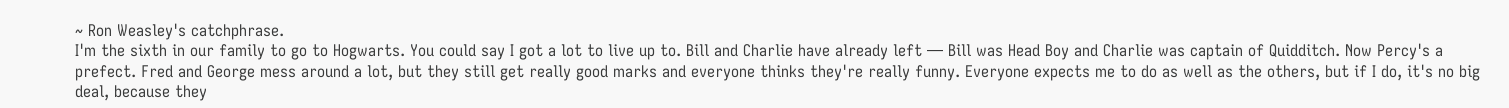~ Ron Weasley's catchphrase.
I'm the sixth in our family to go to Hogwarts. You could say I got a lot to live up to. Bill and Charlie have already left — Bill was Head Boy and Charlie was captain of Quidditch. Now Percy's a prefect. Fred and George mess around a lot, but they still get really good marks and everyone thinks they're really funny. Everyone expects me to do as well as the others, but if I do, it's no big deal, because they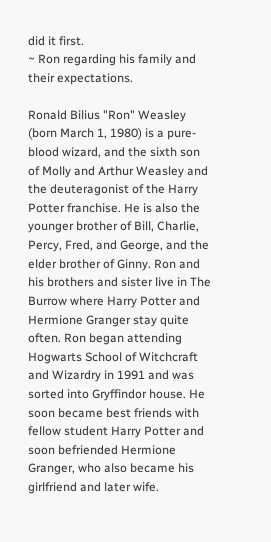did it first.
~ Ron regarding his family and their expectations.

Ronald Bilius "Ron" Weasley (born March 1, 1980) is a pure-blood wizard, and the sixth son of Molly and Arthur Weasley and the deuteragonist of the Harry Potter franchise. He is also the younger brother of Bill, Charlie, Percy, Fred, and George, and the elder brother of Ginny. Ron and his brothers and sister live in The Burrow where Harry Potter and Hermione Granger stay quite often. Ron began attending Hogwarts School of Witchcraft and Wizardry in 1991 and was sorted into Gryffindor house. He soon became best friends with fellow student Harry Potter and soon befriended Hermione Granger, who also became his girlfriend and later wife.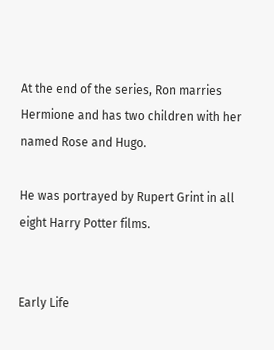At the end of the series, Ron marries Hermione and has two children with her named Rose and Hugo.

He was portrayed by Rupert Grint in all eight Harry Potter films.


Early Life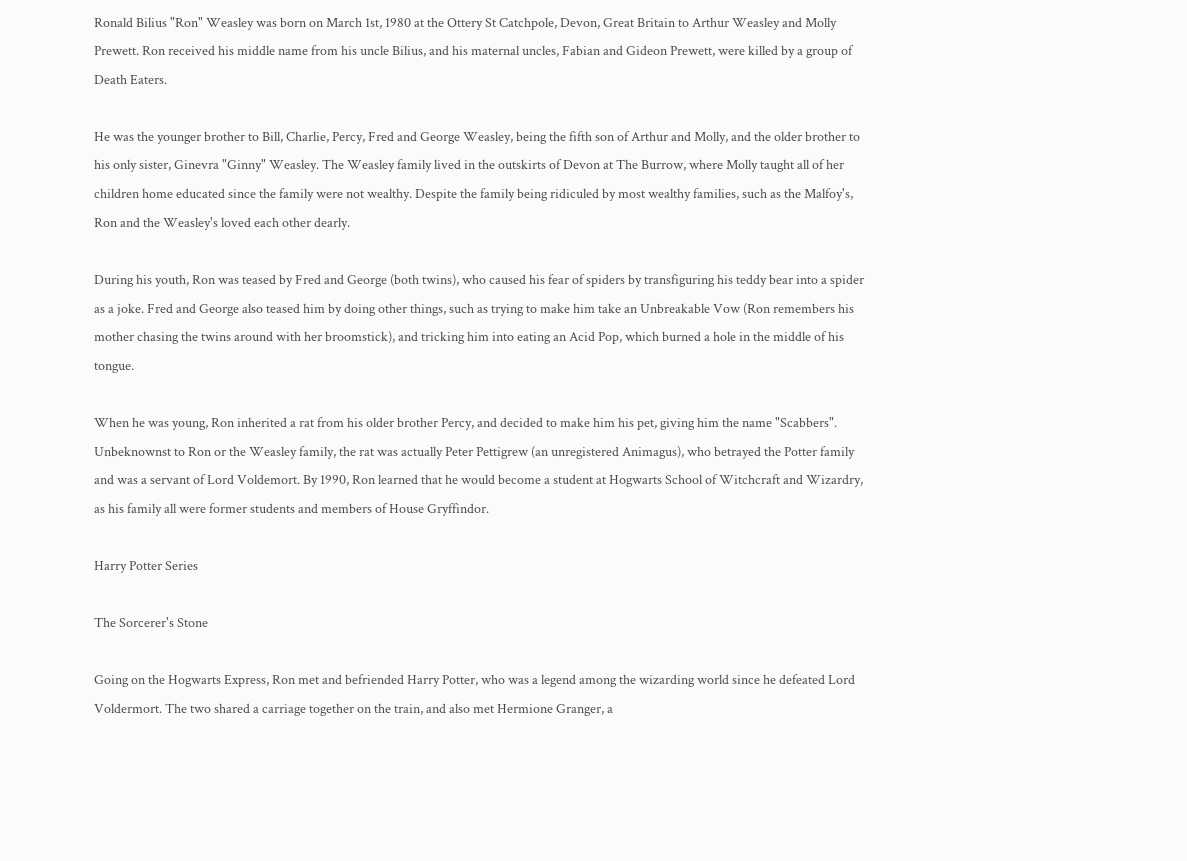Ronald Bilius "Ron" Weasley was born on March 1st, 1980 at the Ottery St Catchpole, Devon, Great Britain to Arthur Weasley and Molly Prewett. Ron received his middle name from his uncle Bilius, and his maternal uncles, Fabian and Gideon Prewett, were killed by a group of Death Eaters.

He was the younger brother to Bill, Charlie, Percy, Fred and George Weasley, being the fifth son of Arthur and Molly, and the older brother to his only sister, Ginevra "Ginny" Weasley. The Weasley family lived in the outskirts of Devon at The Burrow, where Molly taught all of her children home educated since the family were not wealthy. Despite the family being ridiculed by most wealthy families, such as the Malfoy's, Ron and the Weasley's loved each other dearly.

During his youth, Ron was teased by Fred and George (both twins), who caused his fear of spiders by transfiguring his teddy bear into a spider as a joke. Fred and George also teased him by doing other things, such as trying to make him take an Unbreakable Vow (Ron remembers his mother chasing the twins around with her broomstick), and tricking him into eating an Acid Pop, which burned a hole in the middle of his tongue.

When he was young, Ron inherited a rat from his older brother Percy, and decided to make him his pet, giving him the name "Scabbers". Unbeknownst to Ron or the Weasley family, the rat was actually Peter Pettigrew (an unregistered Animagus), who betrayed the Potter family and was a servant of Lord Voldemort. By 1990, Ron learned that he would become a student at Hogwarts School of Witchcraft and Wizardry, as his family all were former students and members of House Gryffindor.

Harry Potter Series

The Sorcerer's Stone

Going on the Hogwarts Express, Ron met and befriended Harry Potter, who was a legend among the wizarding world since he defeated Lord Voldermort. The two shared a carriage together on the train, and also met Hermione Granger, a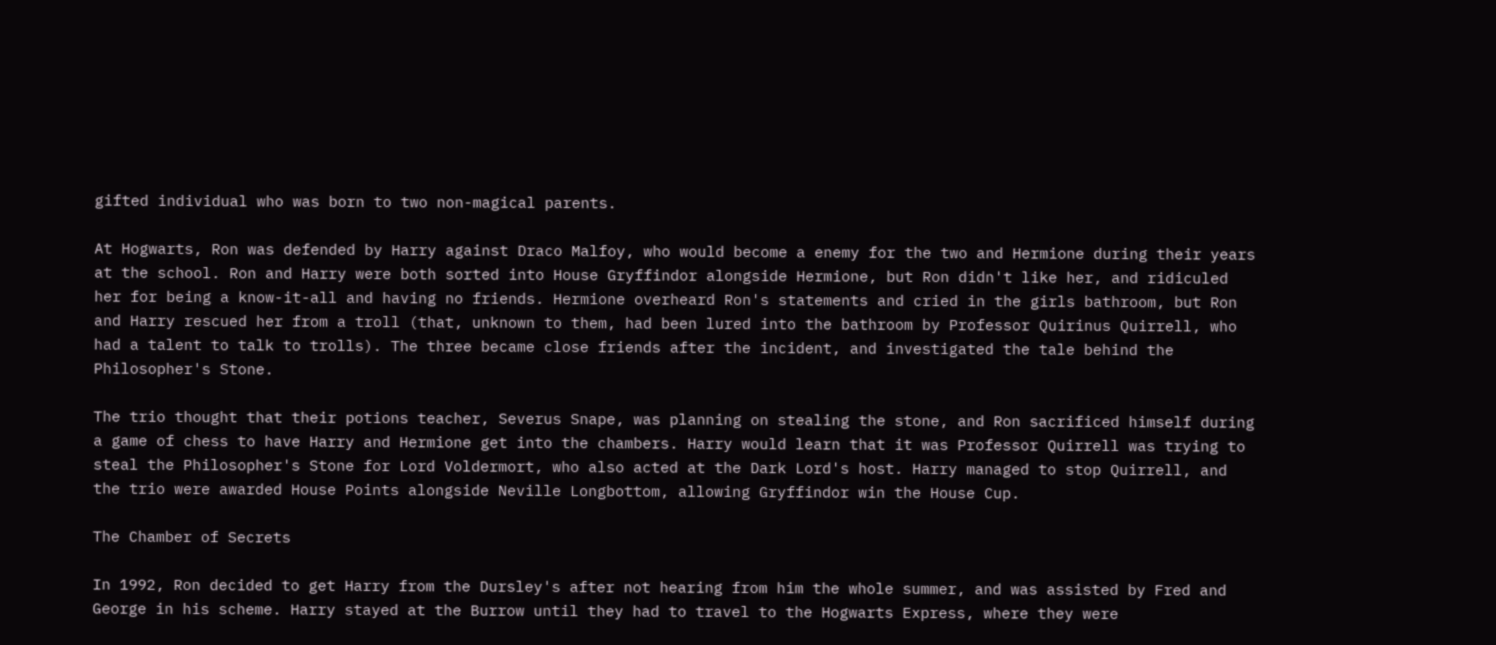gifted individual who was born to two non-magical parents.

At Hogwarts, Ron was defended by Harry against Draco Malfoy, who would become a enemy for the two and Hermione during their years at the school. Ron and Harry were both sorted into House Gryffindor alongside Hermione, but Ron didn't like her, and ridiculed her for being a know-it-all and having no friends. Hermione overheard Ron's statements and cried in the girls bathroom, but Ron and Harry rescued her from a troll (that, unknown to them, had been lured into the bathroom by Professor Quirinus Quirrell, who had a talent to talk to trolls). The three became close friends after the incident, and investigated the tale behind the Philosopher's Stone.

The trio thought that their potions teacher, Severus Snape, was planning on stealing the stone, and Ron sacrificed himself during a game of chess to have Harry and Hermione get into the chambers. Harry would learn that it was Professor Quirrell was trying to steal the Philosopher's Stone for Lord Voldermort, who also acted at the Dark Lord's host. Harry managed to stop Quirrell, and the trio were awarded House Points alongside Neville Longbottom, allowing Gryffindor win the House Cup.

The Chamber of Secrets

In 1992, Ron decided to get Harry from the Dursley's after not hearing from him the whole summer, and was assisted by Fred and George in his scheme. Harry stayed at the Burrow until they had to travel to the Hogwarts Express, where they were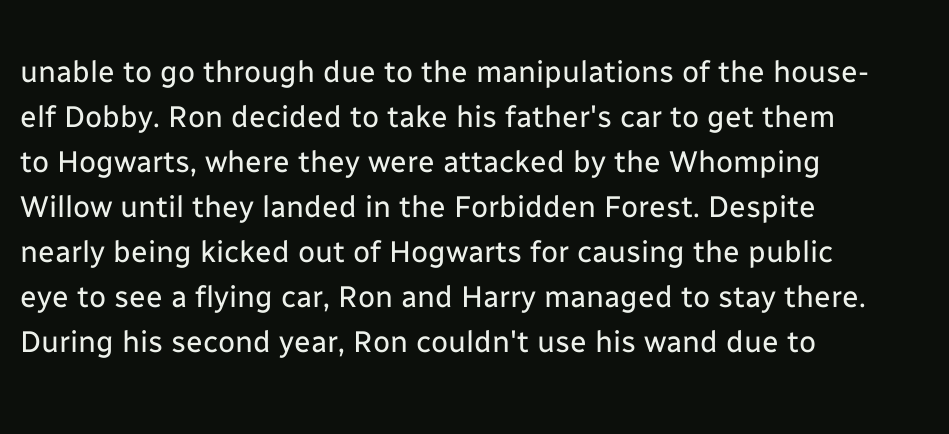unable to go through due to the manipulations of the house-elf Dobby. Ron decided to take his father's car to get them to Hogwarts, where they were attacked by the Whomping Willow until they landed in the Forbidden Forest. Despite nearly being kicked out of Hogwarts for causing the public eye to see a flying car, Ron and Harry managed to stay there. During his second year, Ron couldn't use his wand due to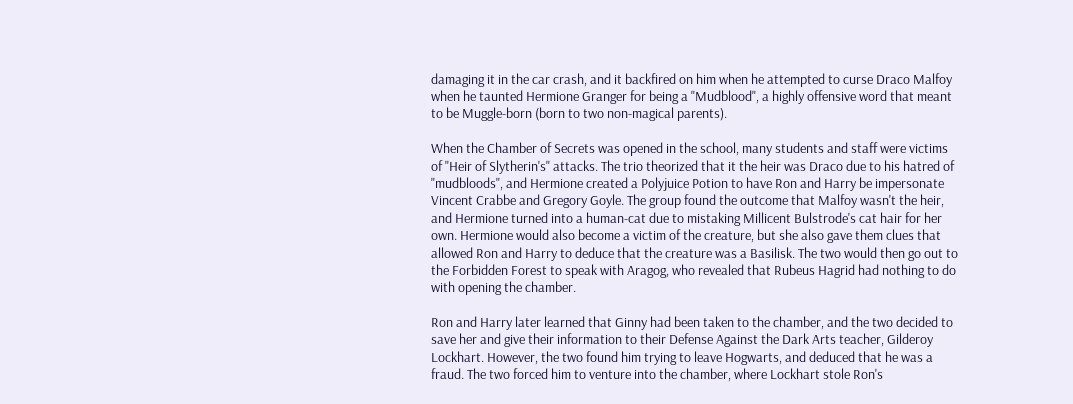damaging it in the car crash, and it backfired on him when he attempted to curse Draco Malfoy when he taunted Hermione Granger for being a "Mudblood", a highly offensive word that meant to be Muggle-born (born to two non-magical parents).

When the Chamber of Secrets was opened in the school, many students and staff were victims of "Heir of Slytherin's" attacks. The trio theorized that it the heir was Draco due to his hatred of "mudbloods", and Hermione created a Polyjuice Potion to have Ron and Harry be impersonate Vincent Crabbe and Gregory Goyle. The group found the outcome that Malfoy wasn't the heir, and Hermione turned into a human-cat due to mistaking Millicent Bulstrode's cat hair for her own. Hermione would also become a victim of the creature, but she also gave them clues that allowed Ron and Harry to deduce that the creature was a Basilisk. The two would then go out to the Forbidden Forest to speak with Aragog, who revealed that Rubeus Hagrid had nothing to do with opening the chamber.

Ron and Harry later learned that Ginny had been taken to the chamber, and the two decided to save her and give their information to their Defense Against the Dark Arts teacher, Gilderoy Lockhart. However, the two found him trying to leave Hogwarts, and deduced that he was a fraud. The two forced him to venture into the chamber, where Lockhart stole Ron's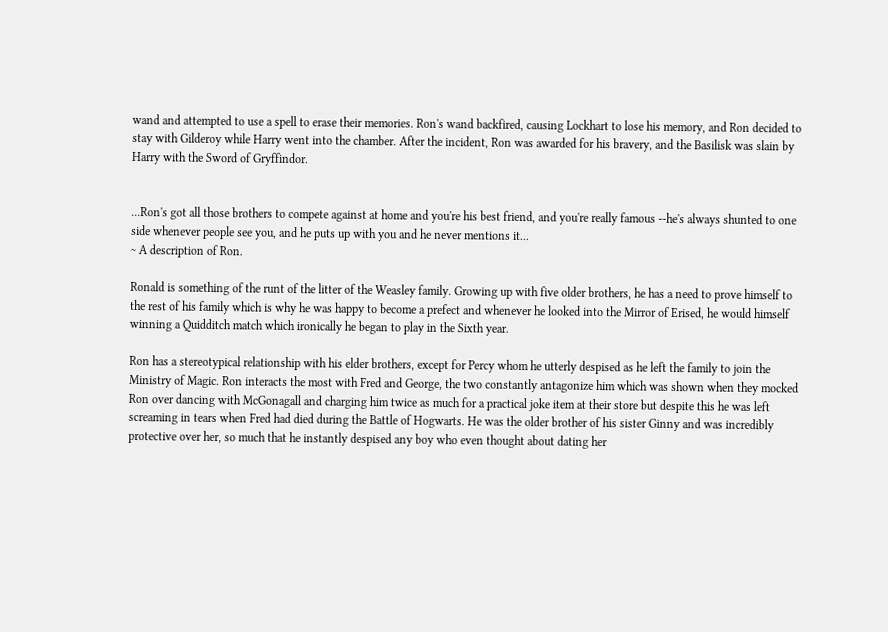wand and attempted to use a spell to erase their memories. Ron's wand backfired, causing Lockhart to lose his memory, and Ron decided to stay with Gilderoy while Harry went into the chamber. After the incident, Ron was awarded for his bravery, and the Basilisk was slain by Harry with the Sword of Gryffindor.


...Ron's got all those brothers to compete against at home and you're his best friend, and you're really famous --he's always shunted to one side whenever people see you, and he puts up with you and he never mentions it...
~ A description of Ron.

Ronald is something of the runt of the litter of the Weasley family. Growing up with five older brothers, he has a need to prove himself to the rest of his family which is why he was happy to become a prefect and whenever he looked into the Mirror of Erised, he would himself winning a Quidditch match which ironically he began to play in the Sixth year.

Ron has a stereotypical relationship with his elder brothers, except for Percy whom he utterly despised as he left the family to join the Ministry of Magic. Ron interacts the most with Fred and George, the two constantly antagonize him which was shown when they mocked Ron over dancing with McGonagall and charging him twice as much for a practical joke item at their store but despite this he was left screaming in tears when Fred had died during the Battle of Hogwarts. He was the older brother of his sister Ginny and was incredibly protective over her, so much that he instantly despised any boy who even thought about dating her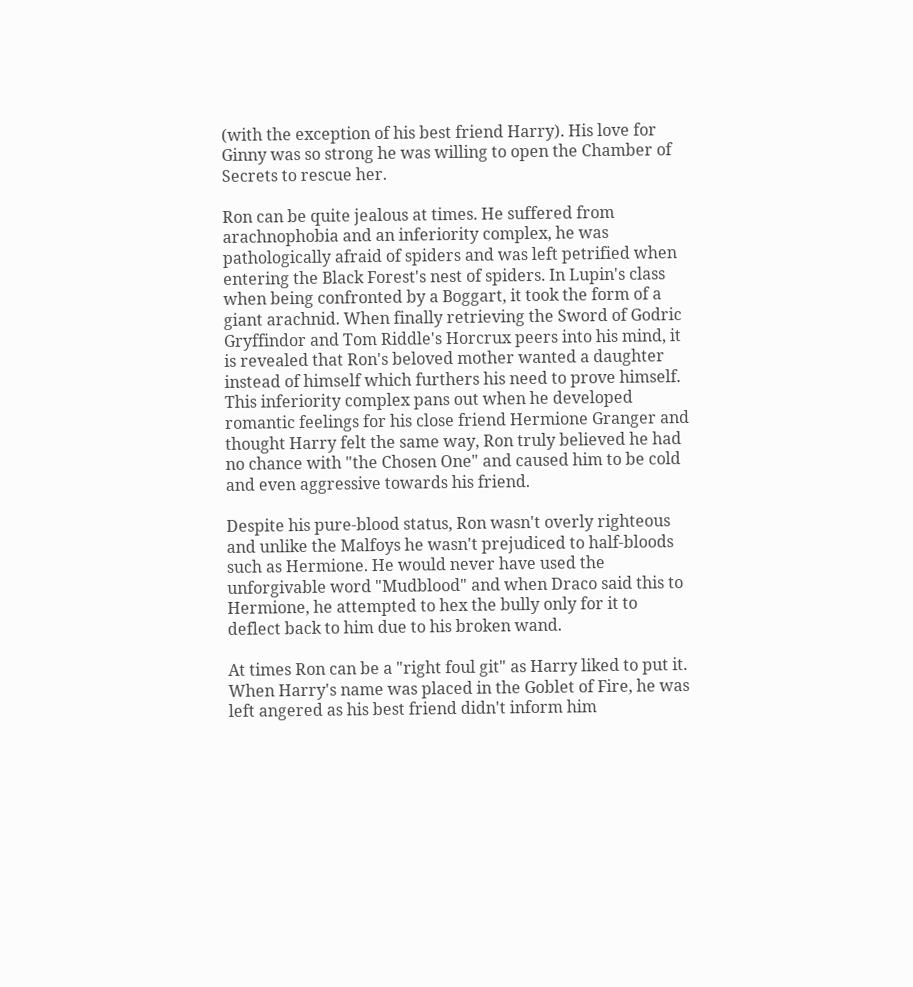(with the exception of his best friend Harry). His love for Ginny was so strong he was willing to open the Chamber of Secrets to rescue her.

Ron can be quite jealous at times. He suffered from arachnophobia and an inferiority complex, he was pathologically afraid of spiders and was left petrified when entering the Black Forest's nest of spiders. In Lupin's class when being confronted by a Boggart, it took the form of a giant arachnid. When finally retrieving the Sword of Godric Gryffindor and Tom Riddle's Horcrux peers into his mind, it is revealed that Ron's beloved mother wanted a daughter instead of himself which furthers his need to prove himself. This inferiority complex pans out when he developed romantic feelings for his close friend Hermione Granger and thought Harry felt the same way, Ron truly believed he had no chance with "the Chosen One" and caused him to be cold and even aggressive towards his friend.

Despite his pure-blood status, Ron wasn't overly righteous and unlike the Malfoys he wasn't prejudiced to half-bloods such as Hermione. He would never have used the unforgivable word "Mudblood" and when Draco said this to Hermione, he attempted to hex the bully only for it to deflect back to him due to his broken wand.

At times Ron can be a "right foul git" as Harry liked to put it. When Harry's name was placed in the Goblet of Fire, he was left angered as his best friend didn't inform him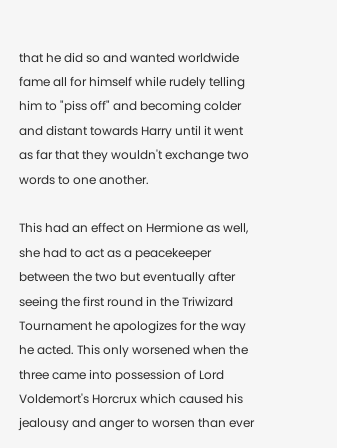that he did so and wanted worldwide fame all for himself while rudely telling him to "piss off" and becoming colder and distant towards Harry until it went as far that they wouldn't exchange two words to one another.

This had an effect on Hermione as well, she had to act as a peacekeeper between the two but eventually after seeing the first round in the Triwizard Tournament he apologizes for the way he acted. This only worsened when the three came into possession of Lord Voldemort's Horcrux which caused his jealousy and anger to worsen than ever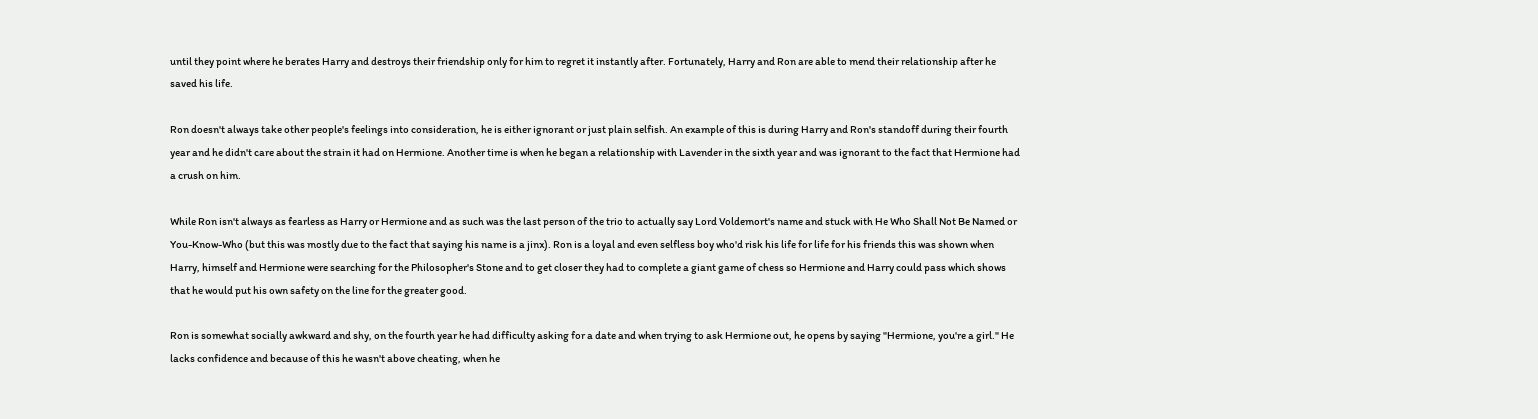until they point where he berates Harry and destroys their friendship only for him to regret it instantly after. Fortunately, Harry and Ron are able to mend their relationship after he saved his life.

Ron doesn't always take other people's feelings into consideration, he is either ignorant or just plain selfish. An example of this is during Harry and Ron's standoff during their fourth year and he didn't care about the strain it had on Hermione. Another time is when he began a relationship with Lavender in the sixth year and was ignorant to the fact that Hermione had a crush on him.

While Ron isn't always as fearless as Harry or Hermione and as such was the last person of the trio to actually say Lord Voldemort's name and stuck with He Who Shall Not Be Named or You-Know-Who (but this was mostly due to the fact that saying his name is a jinx). Ron is a loyal and even selfless boy who'd risk his life for life for his friends this was shown when Harry, himself and Hermione were searching for the Philosopher's Stone and to get closer they had to complete a giant game of chess so Hermione and Harry could pass which shows that he would put his own safety on the line for the greater good.

Ron is somewhat socially awkward and shy, on the fourth year he had difficulty asking for a date and when trying to ask Hermione out, he opens by saying "Hermione, you're a girl." He lacks confidence and because of this he wasn't above cheating, when he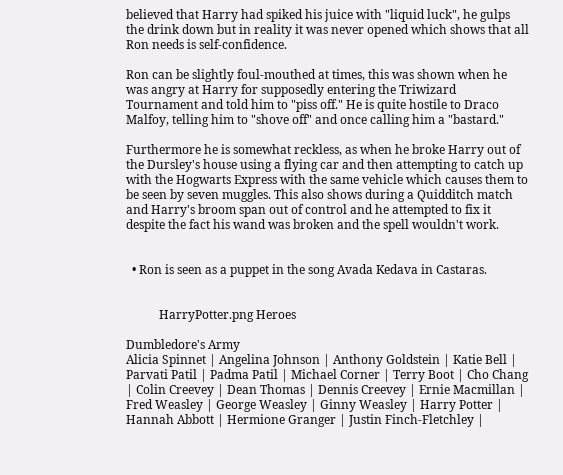believed that Harry had spiked his juice with "liquid luck", he gulps the drink down but in reality it was never opened which shows that all Ron needs is self-confidence.

Ron can be slightly foul-mouthed at times, this was shown when he was angry at Harry for supposedly entering the Triwizard Tournament and told him to "piss off." He is quite hostile to Draco Malfoy, telling him to "shove off" and once calling him a "bastard."

Furthermore he is somewhat reckless, as when he broke Harry out of the Dursley's house using a flying car and then attempting to catch up with the Hogwarts Express with the same vehicle which causes them to be seen by seven muggles. This also shows during a Quidditch match and Harry's broom span out of control and he attempted to fix it despite the fact his wand was broken and the spell wouldn't work.


  • Ron is seen as a puppet in the song Avada Kedava in Castaras.


           HarryPotter.png Heroes

Dumbledore's Army
Alicia Spinnet | Angelina Johnson | Anthony Goldstein | Katie Bell | Parvati Patil | Padma Patil | Michael Corner | Terry Boot | Cho Chang | Colin Creevey | Dean Thomas | Dennis Creevey | Ernie Macmillan | Fred Weasley | George Weasley | Ginny Weasley | Harry Potter | Hannah Abbott | Hermione Granger | Justin Finch-Fletchley |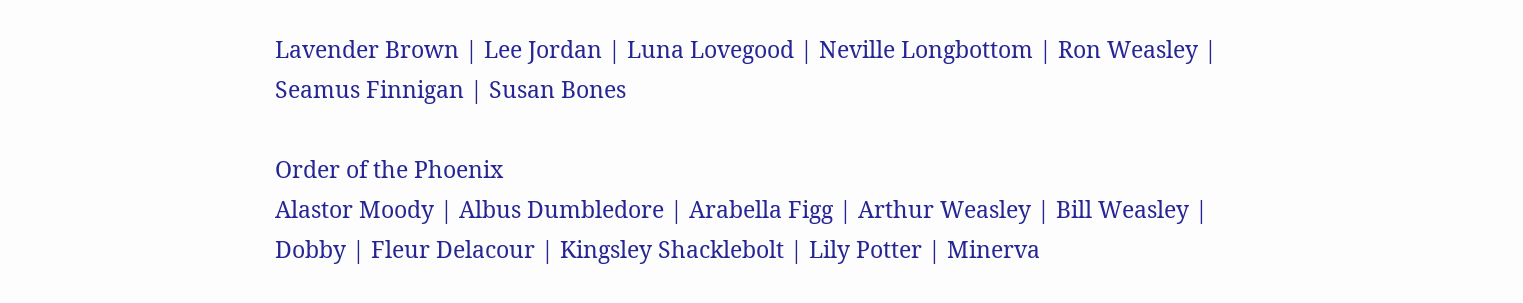Lavender Brown | Lee Jordan | Luna Lovegood | Neville Longbottom | Ron Weasley | Seamus Finnigan | Susan Bones

Order of the Phoenix
Alastor Moody | Albus Dumbledore | Arabella Figg | Arthur Weasley | Bill Weasley | Dobby | Fleur Delacour | Kingsley Shacklebolt | Lily Potter | Minerva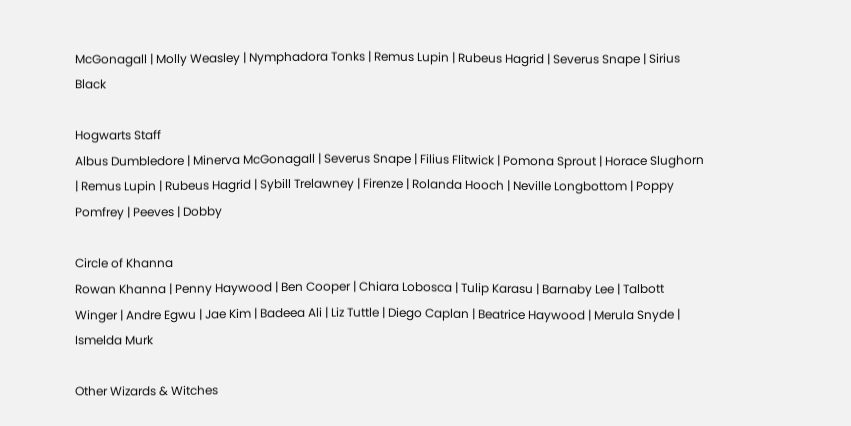McGonagall | Molly Weasley | Nymphadora Tonks | Remus Lupin | Rubeus Hagrid | Severus Snape | Sirius Black

Hogwarts Staff
Albus Dumbledore | Minerva McGonagall | Severus Snape | Filius Flitwick | Pomona Sprout | Horace Slughorn | Remus Lupin | Rubeus Hagrid | Sybill Trelawney | Firenze | Rolanda Hooch | Neville Longbottom | Poppy Pomfrey | Peeves | Dobby

Circle of Khanna
Rowan Khanna | Penny Haywood | Ben Cooper | Chiara Lobosca | Tulip Karasu | Barnaby Lee | Talbott Winger | Andre Egwu | Jae Kim | Badeea Ali | Liz Tuttle | Diego Caplan | Beatrice Haywood | Merula Snyde | Ismelda Murk

Other Wizards & Witches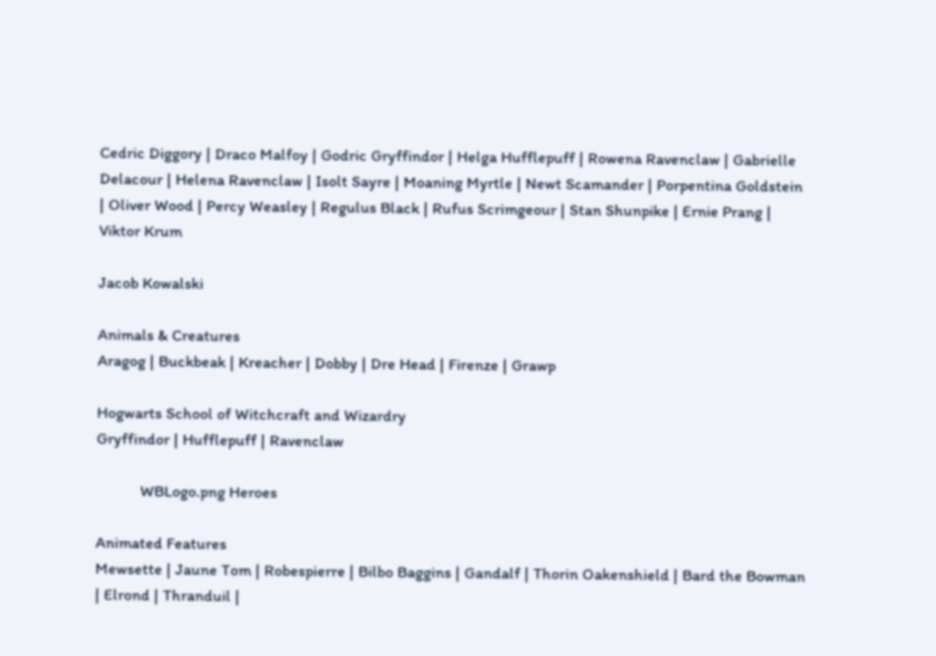Cedric Diggory | Draco Malfoy | Godric Gryffindor | Helga Hufflepuff | Rowena Ravenclaw | Gabrielle Delacour | Helena Ravenclaw | Isolt Sayre | Moaning Myrtle | Newt Scamander | Porpentina Goldstein | Oliver Wood | Percy Weasley | Regulus Black | Rufus Scrimgeour | Stan Shunpike | Ernie Prang | Viktor Krum

Jacob Kowalski

Animals & Creatures
Aragog | Buckbeak | Kreacher | Dobby | Dre Head | Firenze | Grawp

Hogwarts School of Witchcraft and Wizardry
Gryffindor | Hufflepuff | Ravenclaw

           WBLogo.png Heroes

Animated Features
Mewsette | Jaune Tom | Robespierre | Bilbo Baggins | Gandalf | Thorin Oakenshield | Bard the Bowman | Elrond | Thranduil |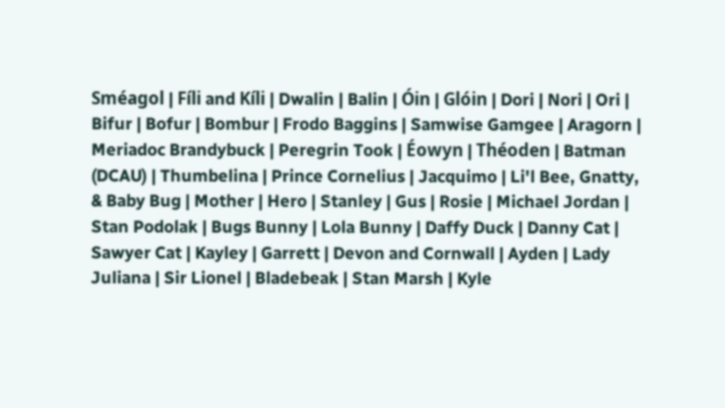Sméagol | Fíli and Kíli | Dwalin | Balin | Óin | Glóin | Dori | Nori | Ori | Bifur | Bofur | Bombur | Frodo Baggins | Samwise Gamgee | Aragorn | Meriadoc Brandybuck | Peregrin Took | Éowyn | Théoden | Batman (DCAU) | Thumbelina | Prince Cornelius | Jacquimo | Li'l Bee, Gnatty, & Baby Bug | Mother | Hero | Stanley | Gus | Rosie | Michael Jordan | Stan Podolak | Bugs Bunny | Lola Bunny | Daffy Duck | Danny Cat | Sawyer Cat | Kayley | Garrett | Devon and Cornwall | Ayden | Lady Juliana | Sir Lionel | Bladebeak | Stan Marsh | Kyle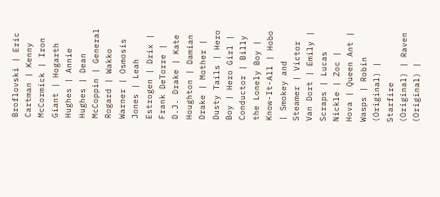Broflovski | Eric Cartman | Kenny McCormick | Iron Giant | Hogarth Hughes | Annie Hughes | Dean McCoppin | General Rogard | Wakko Warner | Osmosis Jones | Leah Estrogen | Drix | Frank DeTorre | D.J. Drake | Kate Houghton | Damian Drake | Mother | Dusty Tails | Hero Boy | Hero Girl | Conductor | Billy the Lonely Boy | Know-It-All | Hobo | Smokey and Steamer | Victor Van Dort | Emily | Scraps | Lucas Nickle | Zoc | Hova | Queen Ant | Wasps | Robin (Original) | Starfire (Original) | Raven (Original) |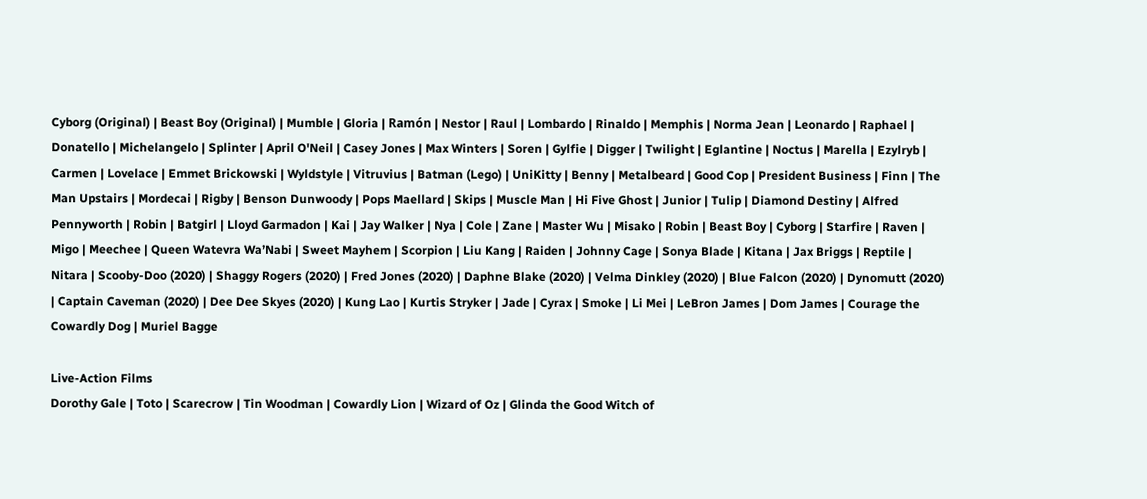Cyborg (Original) | Beast Boy (Original) | Mumble | Gloria | Ramón | Nestor | Raul | Lombardo | Rinaldo | Memphis | Norma Jean | Leonardo | Raphael | Donatello | Michelangelo | Splinter | April O'Neil | Casey Jones | Max Winters | Soren | Gylfie | Digger | Twilight | Eglantine | Noctus | Marella | Ezylryb | Carmen | Lovelace | Emmet Brickowski | Wyldstyle | Vitruvius | Batman (Lego) | UniKitty | Benny | Metalbeard | Good Cop | President Business | Finn | The Man Upstairs | Mordecai | Rigby | Benson Dunwoody | Pops Maellard | Skips | Muscle Man | Hi Five Ghost | Junior | Tulip | Diamond Destiny | Alfred Pennyworth | Robin | Batgirl | Lloyd Garmadon | Kai | Jay Walker | Nya | Cole | Zane | Master Wu | Misako | Robin | Beast Boy | Cyborg | Starfire | Raven | Migo | Meechee | Queen Watevra Wa’Nabi | Sweet Mayhem | Scorpion | Liu Kang | Raiden | Johnny Cage | Sonya Blade | Kitana | Jax Briggs | Reptile | Nitara | Scooby-Doo (2020) | Shaggy Rogers (2020) | Fred Jones (2020) | Daphne Blake (2020) | Velma Dinkley (2020) | Blue Falcon (2020) | Dynomutt (2020) | Captain Caveman (2020) | Dee Dee Skyes (2020) | Kung Lao | Kurtis Stryker | Jade | Cyrax | Smoke | Li Mei | LeBron James | Dom James | Courage the Cowardly Dog | Muriel Bagge

Live-Action Films
Dorothy Gale | Toto | Scarecrow | Tin Woodman | Cowardly Lion | Wizard of Oz | Glinda the Good Witch of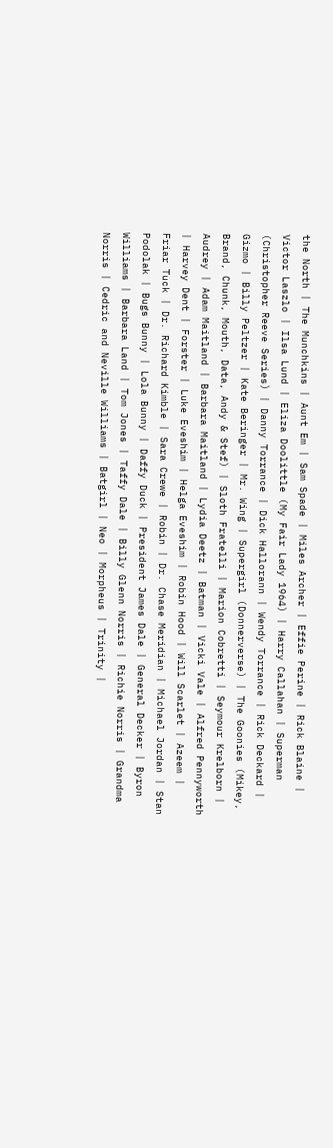the North | The Munchkins | Aunt Em | Sam Spade | Miles Archer | Effie Perine | Rick Blaine | Victor Laszlo | Ilsa Lund | Eliza Doolittle (My Fair Lady 1964) | Harry Callahan | Superman (Christopher Reeve Series) | Danny Torrance | Dick Hallorann | Wendy Torrance | Rick Deckard | Gizmo | Billy Peltzer | Kate Beringer | Mr. Wing | Supergirl (Donnerverse) | The Goonies (Mikey, Brand, Chunk, Mouth, Data, Andy & Stef) | Sloth Fratelli | Marion Cobretti | Seymour Krelborn | Audrey | Adam Maitland | Barbara Maitland | Lydia Deetz | Batman | Vicki Vale | Alfred Pennyworth | Harvey Dent | Forster | Luke Eveshim | Helga Eveshim | Robin Hood | Will Scarlet | Azeem | Friar Tuck | Dr. Richard Kimble | Sara Crewe | Robin | Dr. Chase Meridian | Michael Jordan | Stan Podolak | Bugs Bunny | Lola Bunny | Daffy Duck | President James Dale | General Decker | Byron Williams | Barbara Land | Tom Jones | Taffy Dale | Billy Glenn Norris | Richie Norris | Grandma Norris | Cedric and Neville Williams | Batgirl | Neo | Morpheus | Trinity |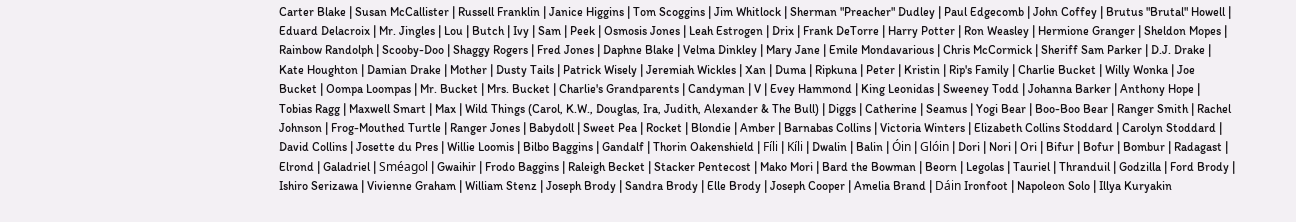Carter Blake | Susan McCallister | Russell Franklin | Janice Higgins | Tom Scoggins | Jim Whitlock | Sherman "Preacher" Dudley | Paul Edgecomb | John Coffey | Brutus "Brutal" Howell | Eduard Delacroix | Mr. Jingles | Lou | Butch | Ivy | Sam | Peek | Osmosis Jones | Leah Estrogen | Drix | Frank DeTorre | Harry Potter | Ron Weasley | Hermione Granger | Sheldon Mopes | Rainbow Randolph | Scooby-Doo | Shaggy Rogers | Fred Jones | Daphne Blake | Velma Dinkley | Mary Jane | Emile Mondavarious | Chris McCormick | Sheriff Sam Parker | D.J. Drake | Kate Houghton | Damian Drake | Mother | Dusty Tails | Patrick Wisely | Jeremiah Wickles | Xan | Duma | Ripkuna | Peter | Kristin | Rip's Family | Charlie Bucket | Willy Wonka | Joe Bucket | Oompa Loompas | Mr. Bucket | Mrs. Bucket | Charlie's Grandparents | Candyman | V | Evey Hammond | King Leonidas | Sweeney Todd | Johanna Barker | Anthony Hope | Tobias Ragg | Maxwell Smart | Max | Wild Things (Carol, K.W., Douglas, Ira, Judith, Alexander & The Bull) | Diggs | Catherine | Seamus | Yogi Bear | Boo-Boo Bear | Ranger Smith | Rachel Johnson | Frog-Mouthed Turtle | Ranger Jones | Babydoll | Sweet Pea | Rocket | Blondie | Amber | Barnabas Collins | Victoria Winters | Elizabeth Collins Stoddard | Carolyn Stoddard | David Collins | Josette du Pres | Willie Loomis | Bilbo Baggins | Gandalf | Thorin Oakenshield | Fíli | Kíli | Dwalin | Balin | Óin | Glóin | Dori | Nori | Ori | Bifur | Bofur | Bombur | Radagast | Elrond | Galadriel | Sméagol | Gwaihir | Frodo Baggins | Raleigh Becket | Stacker Pentecost | Mako Mori | Bard the Bowman | Beorn | Legolas | Tauriel | Thranduil | Godzilla | Ford Brody | Ishiro Serizawa | Vivienne Graham | William Stenz | Joseph Brody | Sandra Brody | Elle Brody | Joseph Cooper | Amelia Brand | Dáin Ironfoot | Napoleon Solo | Illya Kuryakin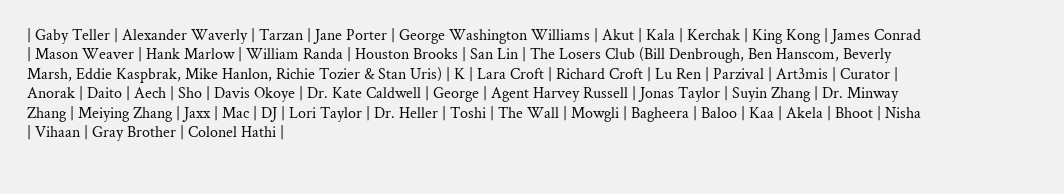| Gaby Teller | Alexander Waverly | Tarzan | Jane Porter | George Washington Williams | Akut | Kala | Kerchak | King Kong | James Conrad | Mason Weaver | Hank Marlow | William Randa | Houston Brooks | San Lin | The Losers Club (Bill Denbrough, Ben Hanscom, Beverly Marsh, Eddie Kaspbrak, Mike Hanlon, Richie Tozier & Stan Uris) | K | Lara Croft | Richard Croft | Lu Ren | Parzival | Art3mis | Curator | Anorak | Daito | Aech | Sho | Davis Okoye | Dr. Kate Caldwell | George | Agent Harvey Russell | Jonas Taylor | Suyin Zhang | Dr. Minway Zhang | Meiying Zhang | Jaxx | Mac | DJ | Lori Taylor | Dr. Heller | Toshi | The Wall | Mowgli | Bagheera | Baloo | Kaa | Akela | Bhoot | Nisha | Vihaan | Gray Brother | Colonel Hathi |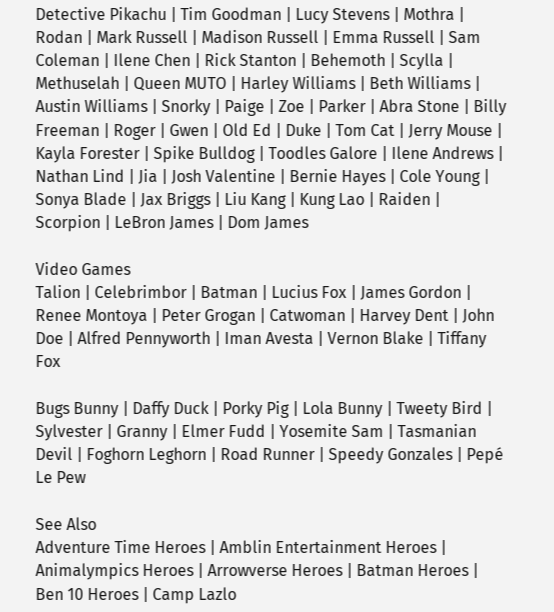Detective Pikachu | Tim Goodman | Lucy Stevens | Mothra | Rodan | Mark Russell | Madison Russell | Emma Russell | Sam Coleman | Ilene Chen | Rick Stanton | Behemoth | Scylla | Methuselah | Queen MUTO | Harley Williams | Beth Williams | Austin Williams | Snorky | Paige | Zoe | Parker | Abra Stone | Billy Freeman | Roger | Gwen | Old Ed | Duke | Tom Cat | Jerry Mouse | Kayla Forester | Spike Bulldog | Toodles Galore | Ilene Andrews | Nathan Lind | Jia | Josh Valentine | Bernie Hayes | Cole Young | Sonya Blade | Jax Briggs | Liu Kang | Kung Lao | Raiden | Scorpion | LeBron James | Dom James

Video Games
Talion | Celebrimbor | Batman | Lucius Fox | James Gordon | Renee Montoya | Peter Grogan | Catwoman | Harvey Dent | John Doe | Alfred Pennyworth | Iman Avesta | Vernon Blake | Tiffany Fox

Bugs Bunny | Daffy Duck | Porky Pig | Lola Bunny | Tweety Bird | Sylvester | Granny | Elmer Fudd | Yosemite Sam | Tasmanian Devil | Foghorn Leghorn | Road Runner | Speedy Gonzales | Pepé Le Pew

See Also
Adventure Time Heroes | Amblin Entertainment Heroes | Animalympics Heroes | Arrowverse Heroes | Batman Heroes | Ben 10 Heroes | Camp Lazlo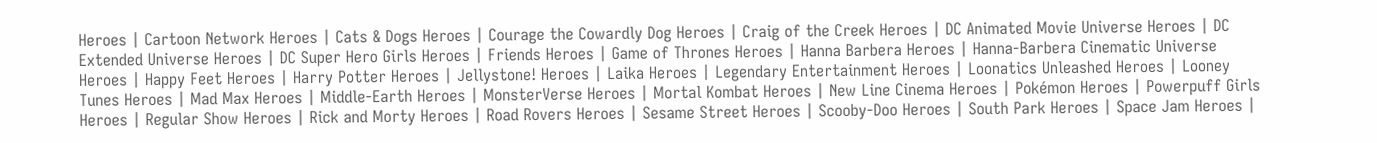Heroes | Cartoon Network Heroes | Cats & Dogs Heroes | Courage the Cowardly Dog Heroes | Craig of the Creek Heroes | DC Animated Movie Universe Heroes | DC Extended Universe Heroes | DC Super Hero Girls Heroes | Friends Heroes | Game of Thrones Heroes | Hanna Barbera Heroes | Hanna-Barbera Cinematic Universe Heroes | Happy Feet Heroes | Harry Potter Heroes | Jellystone! Heroes | Laika Heroes | Legendary Entertainment Heroes | Loonatics Unleashed Heroes | Looney Tunes Heroes | Mad Max Heroes | Middle-Earth Heroes | MonsterVerse Heroes | Mortal Kombat Heroes | New Line Cinema Heroes | Pokémon Heroes | Powerpuff Girls Heroes | Regular Show Heroes | Rick and Morty Heroes | Road Rovers Heroes | Sesame Street Heroes | Scooby-Doo Heroes | South Park Heroes | Space Jam Heroes |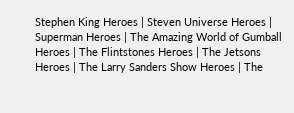Stephen King Heroes | Steven Universe Heroes | Superman Heroes | The Amazing World of Gumball Heroes | The Flintstones Heroes | The Jetsons Heroes | The Larry Sanders Show Heroes | The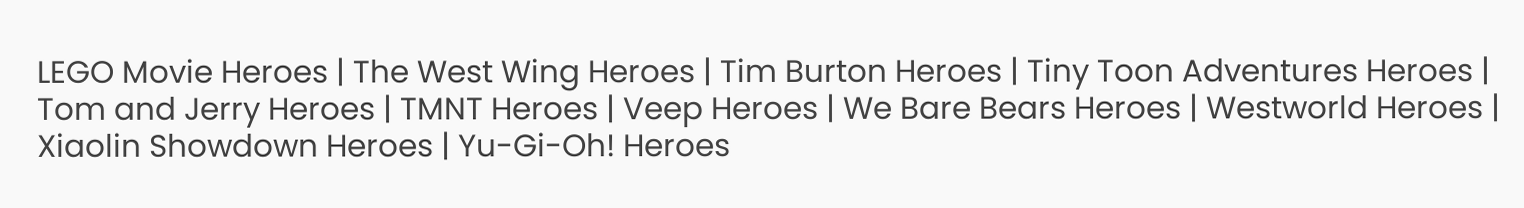LEGO Movie Heroes | The West Wing Heroes | Tim Burton Heroes | Tiny Toon Adventures Heroes | Tom and Jerry Heroes | TMNT Heroes | Veep Heroes | We Bare Bears Heroes | Westworld Heroes | Xiaolin Showdown Heroes | Yu-Gi-Oh! Heroes